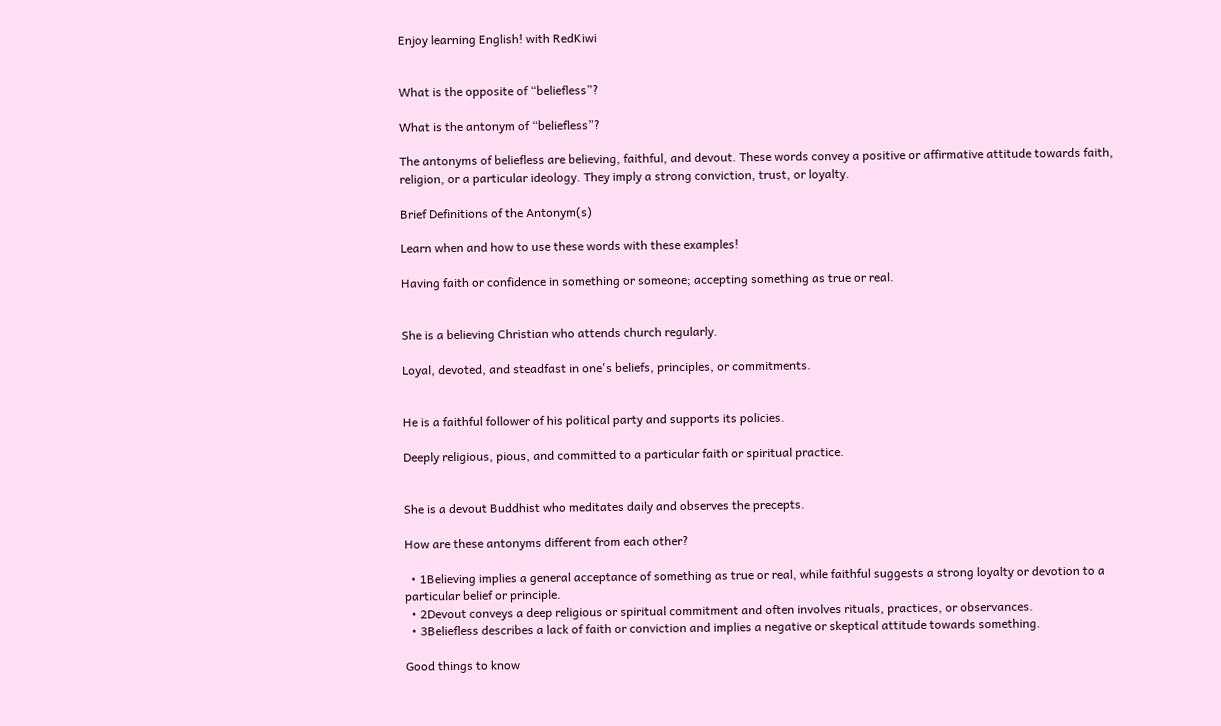Enjoy learning English! with RedKiwi


What is the opposite of “beliefless”?

What is the antonym of “beliefless”?

The antonyms of beliefless are believing, faithful, and devout. These words convey a positive or affirmative attitude towards faith, religion, or a particular ideology. They imply a strong conviction, trust, or loyalty.

Brief Definitions of the Antonym(s)

Learn when and how to use these words with these examples!

Having faith or confidence in something or someone; accepting something as true or real.


She is a believing Christian who attends church regularly.

Loyal, devoted, and steadfast in one's beliefs, principles, or commitments.


He is a faithful follower of his political party and supports its policies.

Deeply religious, pious, and committed to a particular faith or spiritual practice.


She is a devout Buddhist who meditates daily and observes the precepts.

How are these antonyms different from each other?

  • 1Believing implies a general acceptance of something as true or real, while faithful suggests a strong loyalty or devotion to a particular belief or principle.
  • 2Devout conveys a deep religious or spiritual commitment and often involves rituals, practices, or observances.
  • 3Beliefless describes a lack of faith or conviction and implies a negative or skeptical attitude towards something.

Good things to know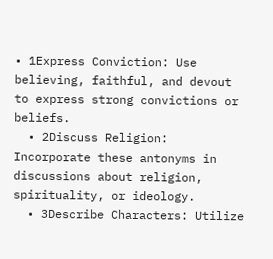• 1Express Conviction: Use believing, faithful, and devout to express strong convictions or beliefs.
  • 2Discuss Religion: Incorporate these antonyms in discussions about religion, spirituality, or ideology.
  • 3Describe Characters: Utilize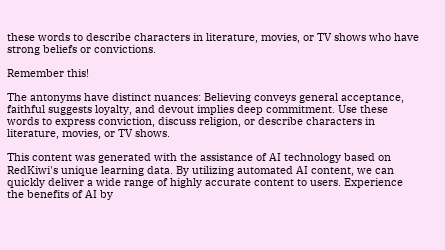these words to describe characters in literature, movies, or TV shows who have strong beliefs or convictions.

Remember this!

The antonyms have distinct nuances: Believing conveys general acceptance, faithful suggests loyalty, and devout implies deep commitment. Use these words to express conviction, discuss religion, or describe characters in literature, movies, or TV shows.

This content was generated with the assistance of AI technology based on RedKiwi's unique learning data. By utilizing automated AI content, we can quickly deliver a wide range of highly accurate content to users. Experience the benefits of AI by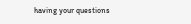having your questions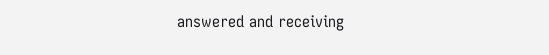answered and receiving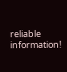reliable information!